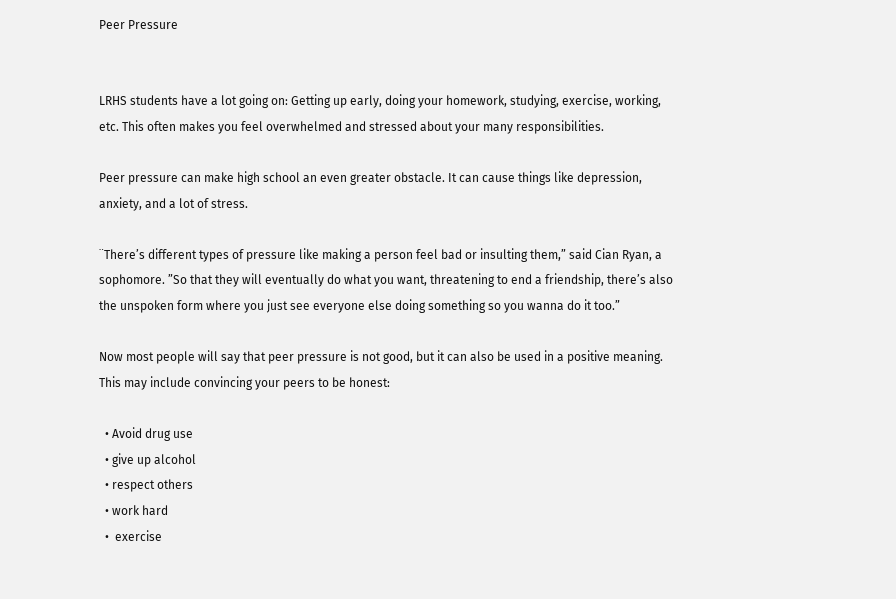Peer Pressure


LRHS students have a lot going on: Getting up early, doing your homework, studying, exercise, working, etc. This often makes you feel overwhelmed and stressed about your many responsibilities.

Peer pressure can make high school an even greater obstacle. It can cause things like depression, anxiety, and a lot of stress.

¨There’s different types of pressure like making a person feel bad or insulting them,” said Cian Ryan, a sophomore. ”So that they will eventually do what you want, threatening to end a friendship, there’s also the unspoken form where you just see everyone else doing something so you wanna do it too.”

Now most people will say that peer pressure is not good, but it can also be used in a positive meaning. This may include convincing your peers to be honest:

  • Avoid drug use
  • give up alcohol
  • respect others
  • work hard
  •  exercise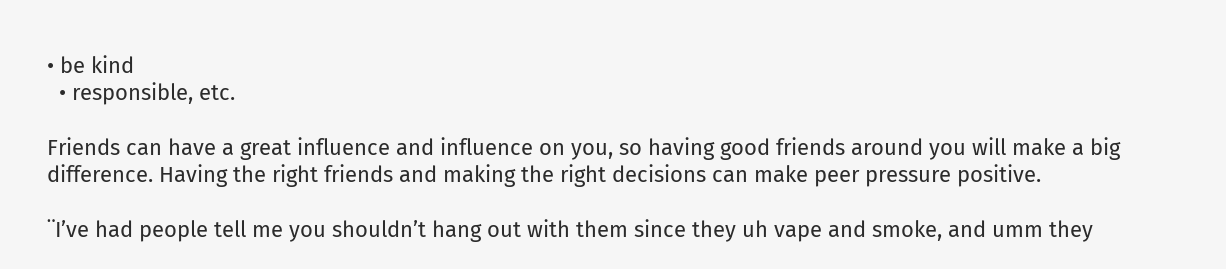• be kind
  • responsible, etc.

Friends can have a great influence and influence on you, so having good friends around you will make a big difference. Having the right friends and making the right decisions can make peer pressure positive.

¨I’ve had people tell me you shouldn’t hang out with them since they uh vape and smoke, and umm they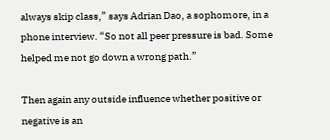always skip class,” says Adrian Dao, a sophomore, in a phone interview. “So not all peer pressure is bad. Some helped me not go down a wrong path.”

Then again any outside influence whether positive or negative is an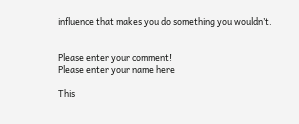influence that makes you do something you wouldn’t.


Please enter your comment!
Please enter your name here

This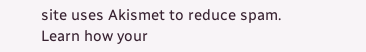site uses Akismet to reduce spam. Learn how your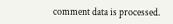comment data is processed.